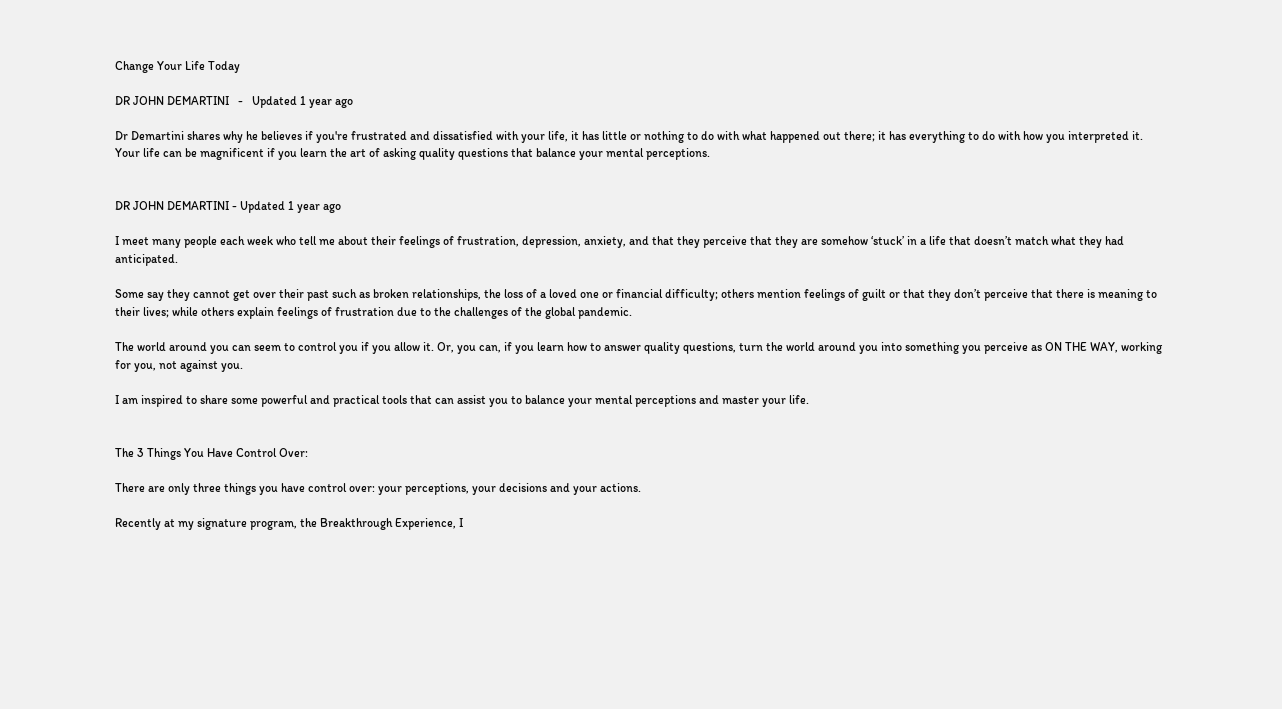Change Your Life Today

DR JOHN DEMARTINI   -   Updated 1 year ago

Dr Demartini shares why he believes if you're frustrated and dissatisfied with your life, it has little or nothing to do with what happened out there; it has everything to do with how you interpreted it. Your life can be magnificent if you learn the art of asking quality questions that balance your mental perceptions.


DR JOHN DEMARTINI - Updated 1 year ago

I meet many people each week who tell me about their feelings of frustration, depression, anxiety, and that they perceive that they are somehow ‘stuck’ in a life that doesn’t match what they had anticipated.

Some say they cannot get over their past such as broken relationships, the loss of a loved one or financial difficulty; others mention feelings of guilt or that they don’t perceive that there is meaning to their lives; while others explain feelings of frustration due to the challenges of the global pandemic.

The world around you can seem to control you if you allow it. Or, you can, if you learn how to answer quality questions, turn the world around you into something you perceive as ON THE WAY, working for you, not against you.

I am inspired to share some powerful and practical tools that can assist you to balance your mental perceptions and master your life.


The 3 Things You Have Control Over:

There are only three things you have control over: your perceptions, your decisions and your actions.

Recently at my signature program, the Breakthrough Experience, I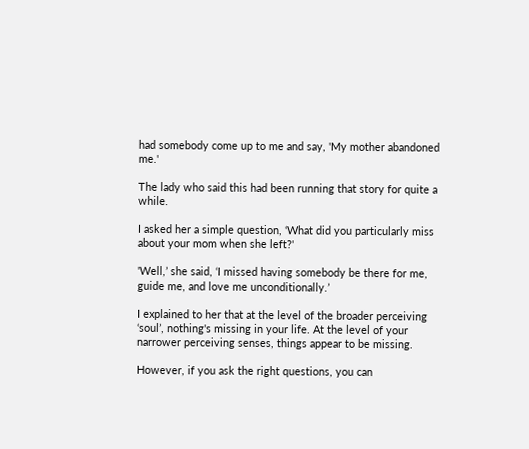had somebody come up to me and say, 'My mother abandoned me.'

The lady who said this had been running that story for quite a while.

I asked her a simple question, ‘What did you particularly miss about your mom when she left?'

'Well,’ she said, ‘I missed having somebody be there for me, guide me, and love me unconditionally.’

I explained to her that at the level of the broader perceiving ‘soul’, nothing's missing in your life. At the level of your narrower perceiving senses, things appear to be missing.

However, if you ask the right questions, you can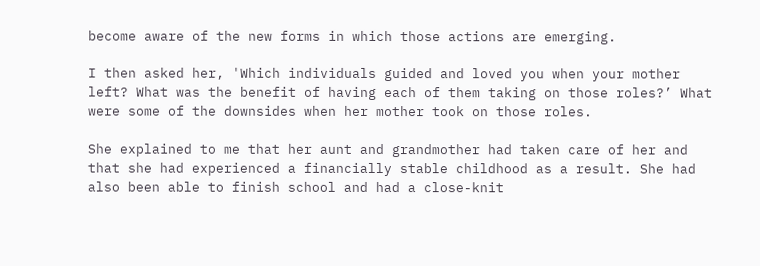become aware of the new forms in which those actions are emerging.

I then asked her, 'Which individuals guided and loved you when your mother left? What was the benefit of having each of them taking on those roles?’ What were some of the downsides when her mother took on those roles.

She explained to me that her aunt and grandmother had taken care of her and that she had experienced a financially stable childhood as a result. She had also been able to finish school and had a close-knit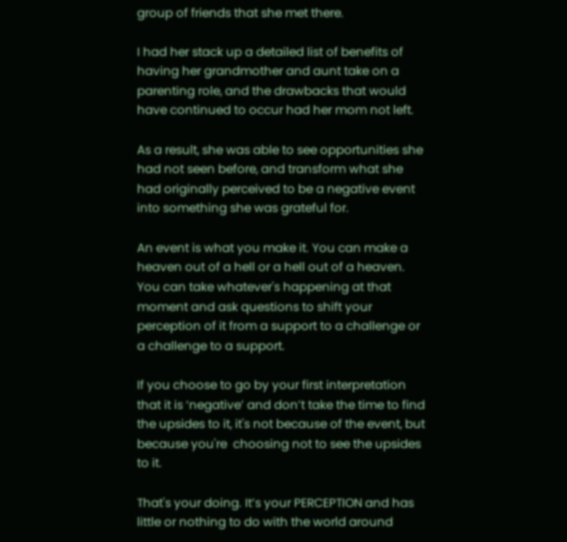group of friends that she met there.

I had her stack up a detailed list of benefits of having her grandmother and aunt take on a parenting role, and the drawbacks that would have continued to occur had her mom not left.

As a result, she was able to see opportunities she had not seen before, and transform what she had originally perceived to be a negative event into something she was grateful for.

An event is what you make it. You can make a heaven out of a hell or a hell out of a heaven. You can take whatever's happening at that moment and ask questions to shift your perception of it from a support to a challenge or a challenge to a support.

If you choose to go by your first interpretation that it is ‘negative’ and don’t take the time to find the upsides to it, it's not because of the event, but because you're  choosing not to see the upsides to it.

That's your doing. It’s your PERCEPTION and has little or nothing to do with the world around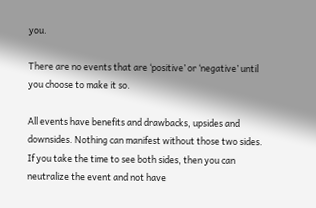you.

There are no events that are ‘positive’ or ‘negative’ until you choose to make it so.

All events have benefits and drawbacks, upsides and downsides. Nothing can manifest without those two sides. If you take the time to see both sides, then you can neutralize the event and not have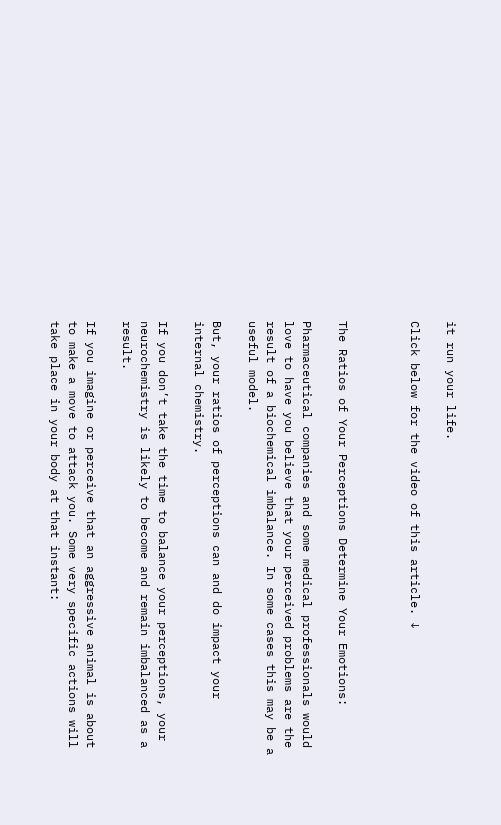it run your life.

Click below for the video of this article. ↓



The Ratios of Your Perceptions Determine Your Emotions:

Pharmaceutical companies and some medical professionals would love to have you believe that your perceived problems are the result of a biochemical imbalance. In some cases this may be a useful model.

But, your ratios of perceptions can and do impact your internal chemistry.

If you don’t take the time to balance your perceptions, your neurochemistry is likely to become and remain imbalanced as a result.

If you imagine or perceive that an aggressive animal is about to make a move to attack you. Some very specific actions will take place in your body at that instant: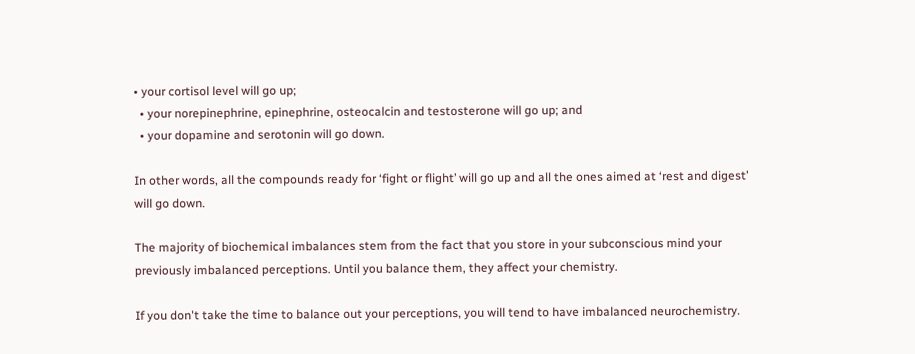• your cortisol level will go up;
  • your norepinephrine, epinephrine, osteocalcin and testosterone will go up; and
  • your dopamine and serotonin will go down.

In other words, all the compounds ready for ‘fight or flight’ will go up and all the ones aimed at ‘rest and digest’ will go down.

The majority of biochemical imbalances stem from the fact that you store in your subconscious mind your previously imbalanced perceptions. Until you balance them, they affect your chemistry.

If you don't take the time to balance out your perceptions, you will tend to have imbalanced neurochemistry.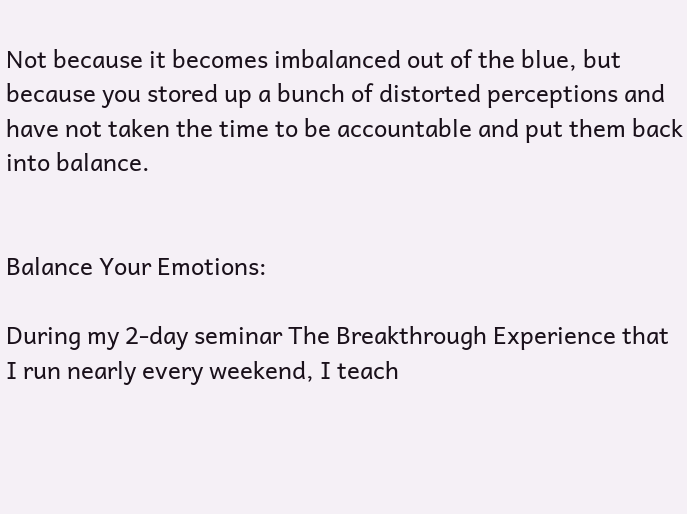Not because it becomes imbalanced out of the blue, but because you stored up a bunch of distorted perceptions and have not taken the time to be accountable and put them back into balance.


Balance Your Emotions:

During my 2-day seminar The Breakthrough Experience that I run nearly every weekend, I teach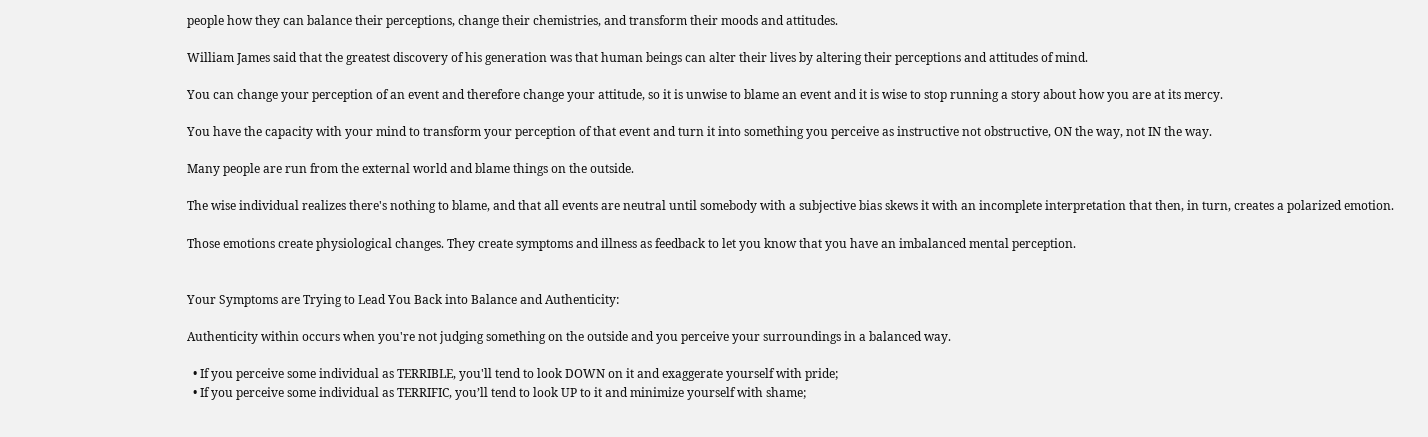people how they can balance their perceptions, change their chemistries, and transform their moods and attitudes.

William James said that the greatest discovery of his generation was that human beings can alter their lives by altering their perceptions and attitudes of mind.

You can change your perception of an event and therefore change your attitude, so it is unwise to blame an event and it is wise to stop running a story about how you are at its mercy.

You have the capacity with your mind to transform your perception of that event and turn it into something you perceive as instructive not obstructive, ON the way, not IN the way.

Many people are run from the external world and blame things on the outside.

The wise individual realizes there's nothing to blame, and that all events are neutral until somebody with a subjective bias skews it with an incomplete interpretation that then, in turn, creates a polarized emotion.

Those emotions create physiological changes. They create symptoms and illness as feedback to let you know that you have an imbalanced mental perception.


Your Symptoms are Trying to Lead You Back into Balance and Authenticity:

Authenticity within occurs when you're not judging something on the outside and you perceive your surroundings in a balanced way.

  • If you perceive some individual as TERRIBLE, you'll tend to look DOWN on it and exaggerate yourself with pride;
  • If you perceive some individual as TERRIFIC, you’ll tend to look UP to it and minimize yourself with shame;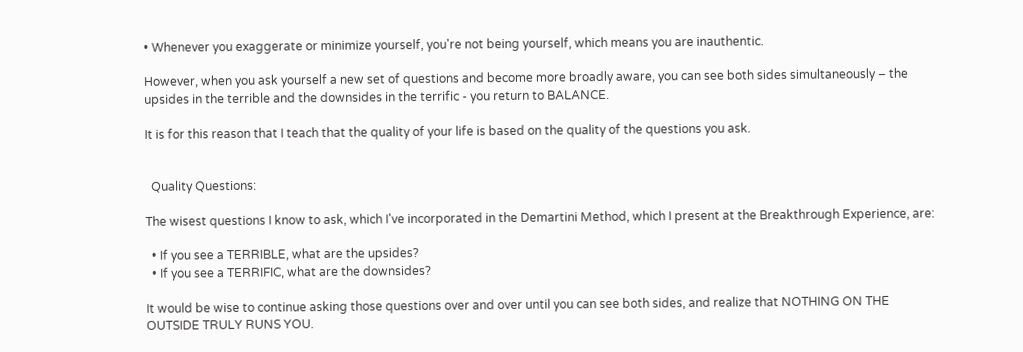• Whenever you exaggerate or minimize yourself, you're not being yourself, which means you are inauthentic.

However, when you ask yourself a new set of questions and become more broadly aware, you can see both sides simultaneously – the upsides in the terrible and the downsides in the terrific - you return to BALANCE.

It is for this reason that I teach that the quality of your life is based on the quality of the questions you ask.


  Quality Questions:

The wisest questions I know to ask, which I've incorporated in the Demartini Method, which I present at the Breakthrough Experience, are:

  • If you see a TERRIBLE, what are the upsides?
  • If you see a TERRIFIC, what are the downsides?

It would be wise to continue asking those questions over and over until you can see both sides, and realize that NOTHING ON THE OUTSIDE TRULY RUNS YOU.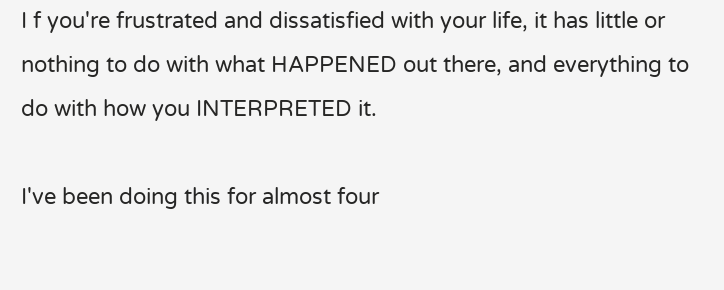I f you're frustrated and dissatisfied with your life, it has little or nothing to do with what HAPPENED out there, and everything to do with how you INTERPRETED it.

I've been doing this for almost four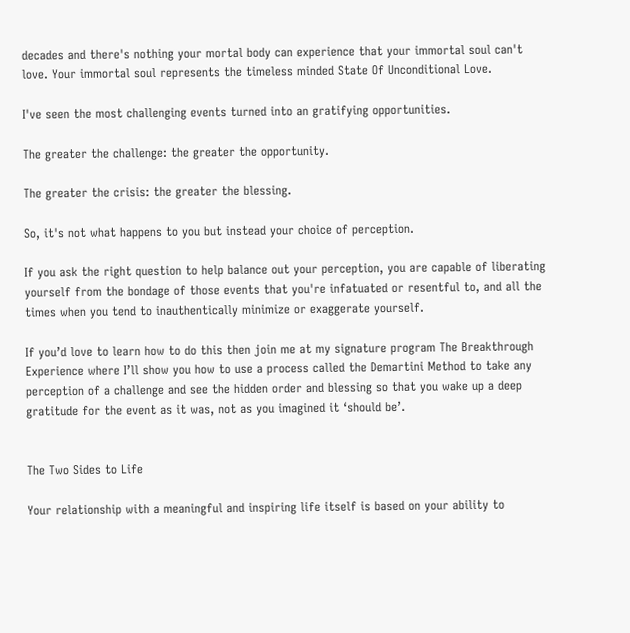decades and there's nothing your mortal body can experience that your immortal soul can't love. Your immortal soul represents the timeless minded State Of Unconditional Love.

I've seen the most challenging events turned into an gratifying opportunities.

The greater the challenge: the greater the opportunity.

The greater the crisis: the greater the blessing.

So, it's not what happens to you but instead your choice of perception.

If you ask the right question to help balance out your perception, you are capable of liberating yourself from the bondage of those events that you're infatuated or resentful to, and all the times when you tend to inauthentically minimize or exaggerate yourself.

If you’d love to learn how to do this then join me at my signature program The Breakthrough Experience where I’ll show you how to use a process called the Demartini Method to take any perception of a challenge and see the hidden order and blessing so that you wake up a deep gratitude for the event as it was, not as you imagined it ‘should be’.


The Two Sides to Life

Your relationship with a meaningful and inspiring life itself is based on your ability to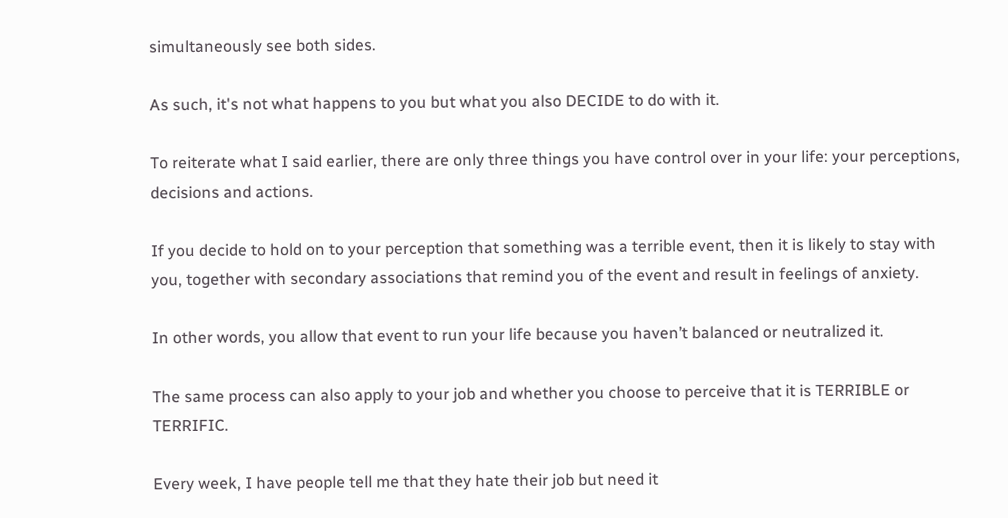simultaneously see both sides.

As such, it's not what happens to you but what you also DECIDE to do with it.

To reiterate what I said earlier, there are only three things you have control over in your life: your perceptions, decisions and actions.

If you decide to hold on to your perception that something was a terrible event, then it is likely to stay with you, together with secondary associations that remind you of the event and result in feelings of anxiety.

In other words, you allow that event to run your life because you haven’t balanced or neutralized it.

The same process can also apply to your job and whether you choose to perceive that it is TERRIBLE or TERRIFIC.

Every week, I have people tell me that they hate their job but need it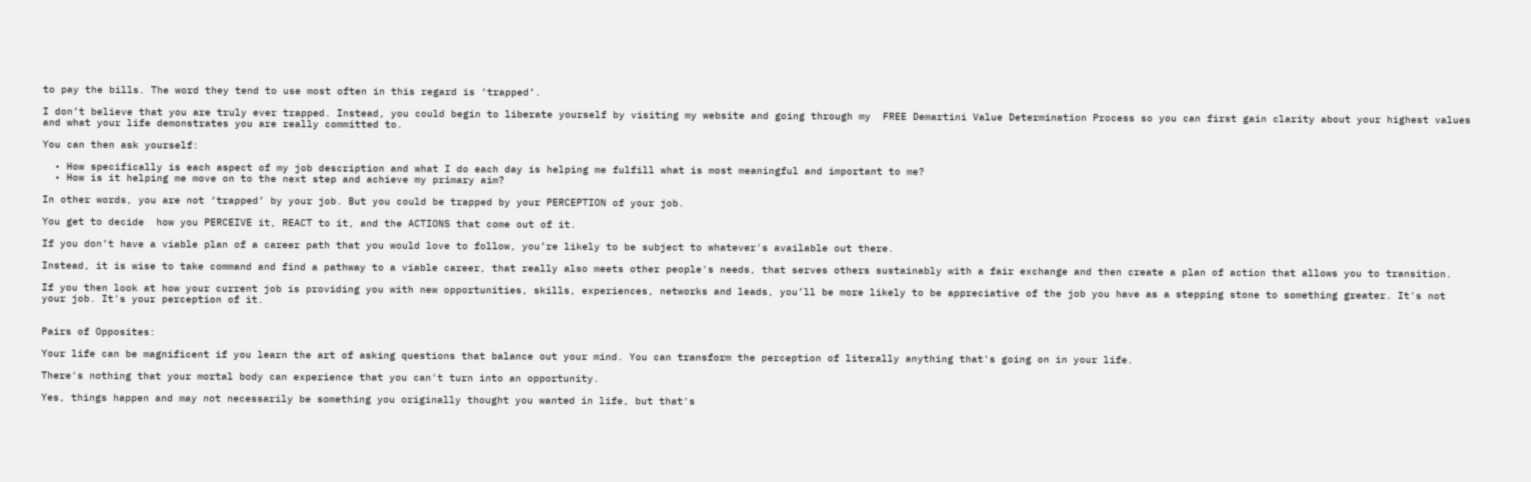to pay the bills. The word they tend to use most often in this regard is ‘trapped’.

I don’t believe that you are truly ever trapped. Instead, you could begin to liberate yourself by visiting my website and going through my  FREE Demartini Value Determination Process so you can first gain clarity about your highest values and what your life demonstrates you are really committed to.

You can then ask yourself:

  • How specifically is each aspect of my job description and what I do each day is helping me fulfill what is most meaningful and important to me?
  • How is it helping me move on to the next step and achieve my primary aim?

In other words, you are not ‘trapped’ by your job. But you could be trapped by your PERCEPTION of your job.

You get to decide  how you PERCEIVE it, REACT to it, and the ACTIONS that come out of it.

If you don’t have a viable plan of a career path that you would love to follow, you’re likely to be subject to whatever's available out there.

Instead, it is wise to take command and find a pathway to a viable career, that really also meets other people's needs, that serves others sustainably with a fair exchange and then create a plan of action that allows you to transition.

If you then look at how your current job is providing you with new opportunities, skills, experiences, networks and leads, you’ll be more likely to be appreciative of the job you have as a stepping stone to something greater. It's not your job. It's your perception of it.


Pairs of Opposites:

Your life can be magnificent if you learn the art of asking questions that balance out your mind. You can transform the perception of literally anything that's going on in your life.

There's nothing that your mortal body can experience that you can't turn into an opportunity.

Yes, things happen and may not necessarily be something you originally thought you wanted in life, but that's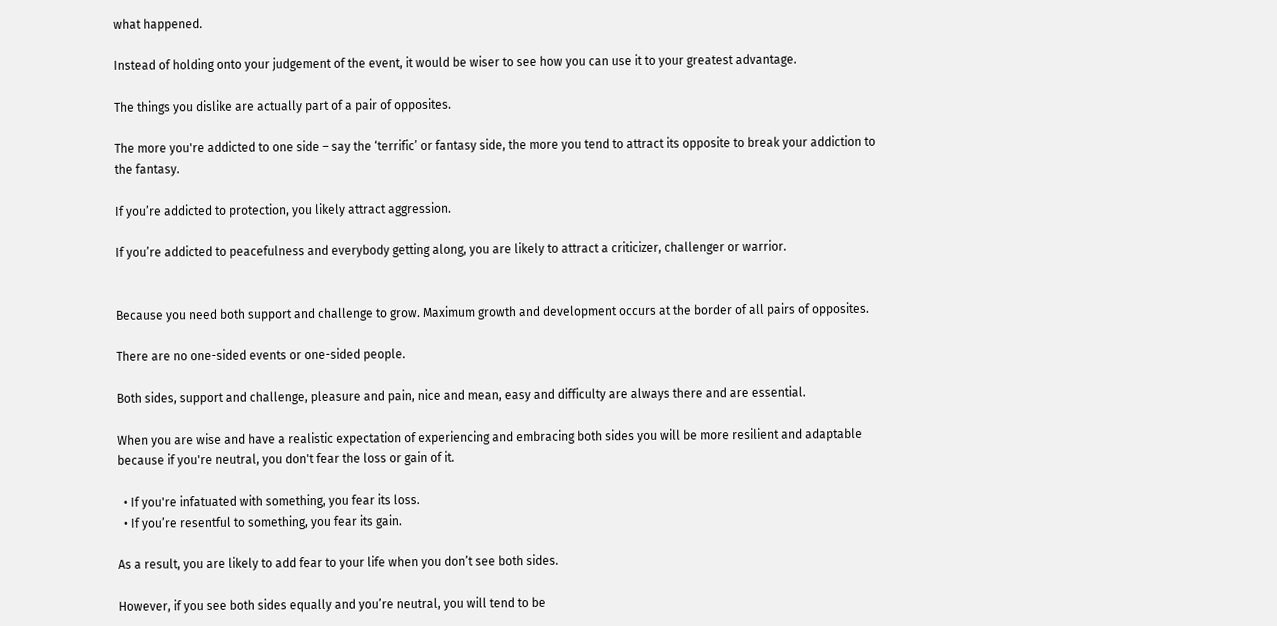what happened.

Instead of holding onto your judgement of the event, it would be wiser to see how you can use it to your greatest advantage.

The things you dislike are actually part of a pair of opposites.

The more you're addicted to one side – say the ‘terrific’ or fantasy side, the more you tend to attract its opposite to break your addiction to the fantasy.

If you’re addicted to protection, you likely attract aggression.

If you’re addicted to peacefulness and everybody getting along, you are likely to attract a criticizer, challenger or warrior.


Because you need both support and challenge to grow. Maximum growth and development occurs at the border of all pairs of opposites.

There are no one-sided events or one-sided people.

Both sides, support and challenge, pleasure and pain, nice and mean, easy and difficulty are always there and are essential.

When you are wise and have a realistic expectation of experiencing and embracing both sides you will be more resilient and adaptable because if you're neutral, you don't fear the loss or gain of it.

  • If you're infatuated with something, you fear its loss.
  • If you’re resentful to something, you fear its gain.

As a result, you are likely to add fear to your life when you don’t see both sides.

However, if you see both sides equally and you’re neutral, you will tend to be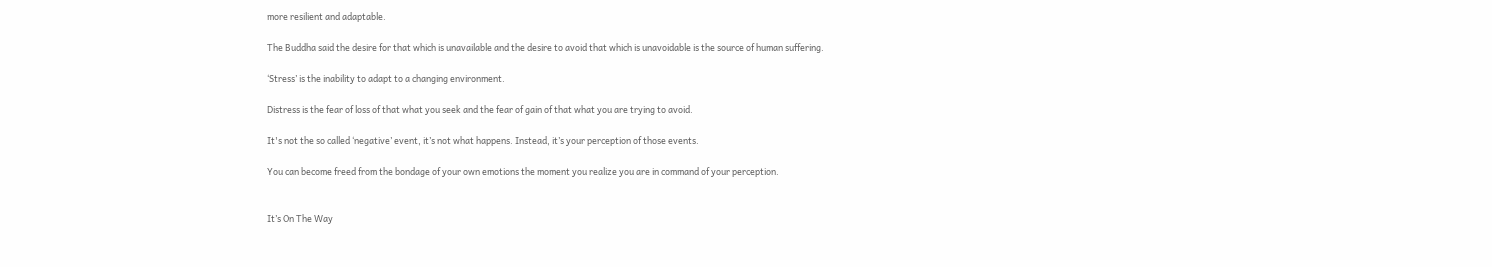more resilient and adaptable.

The Buddha said the desire for that which is unavailable and the desire to avoid that which is unavoidable is the source of human suffering.

‘Stress’ is the inability to adapt to a changing environment.

Distress is the fear of loss of that what you seek and the fear of gain of that what you are trying to avoid.

It's not the so called ‘negative’ event, it’s not what happens. Instead, it’s your perception of those events.

You can become freed from the bondage of your own emotions the moment you realize you are in command of your perception.


It’s On The Way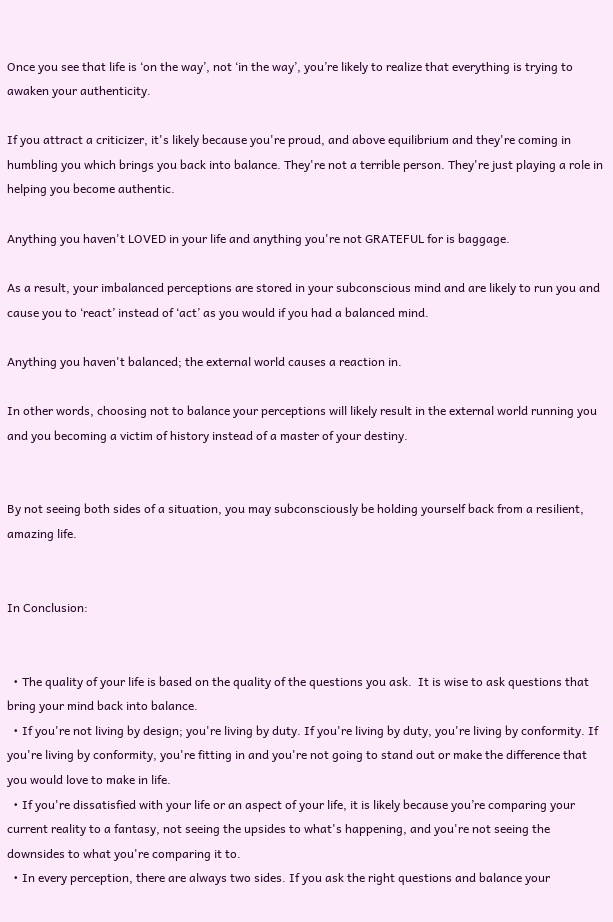Once you see that life is ‘on the way’, not ‘in the way’, you’re likely to realize that everything is trying to awaken your authenticity.

If you attract a criticizer, it's likely because you're proud, and above equilibrium and they're coming in humbling you which brings you back into balance. They're not a terrible person. They're just playing a role in helping you become authentic.

Anything you haven't LOVED in your life and anything you're not GRATEFUL for is baggage.

As a result, your imbalanced perceptions are stored in your subconscious mind and are likely to run you and cause you to ‘react’ instead of ‘act’ as you would if you had a balanced mind.

Anything you haven't balanced; the external world causes a reaction in.

In other words, choosing not to balance your perceptions will likely result in the external world running you and you becoming a victim of history instead of a master of your destiny.


By not seeing both sides of a situation, you may subconsciously be holding yourself back from a resilient, amazing life.


In Conclusion:


  • The quality of your life is based on the quality of the questions you ask.  It is wise to ask questions that bring your mind back into balance.
  • If you're not living by design; you're living by duty. If you're living by duty, you're living by conformity. If you're living by conformity, you're fitting in and you're not going to stand out or make the difference that you would love to make in life.
  • If you're dissatisfied with your life or an aspect of your life, it is likely because you’re comparing your current reality to a fantasy, not seeing the upsides to what's happening, and you're not seeing the downsides to what you're comparing it to.
  • In every perception, there are always two sides. If you ask the right questions and balance your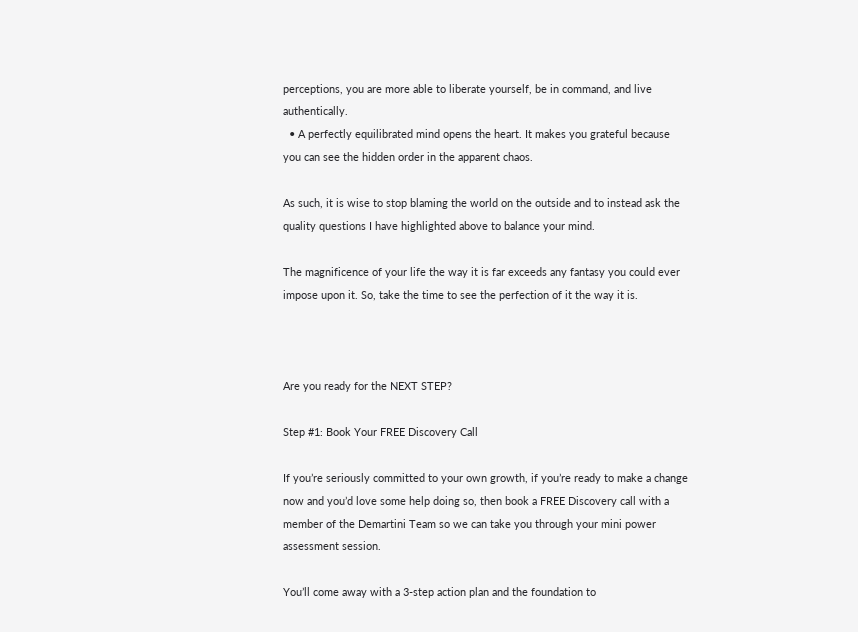perceptions, you are more able to liberate yourself, be in command, and live authentically.
  • A perfectly equilibrated mind opens the heart. It makes you grateful because you can see the hidden order in the apparent chaos.

As such, it is wise to stop blaming the world on the outside and to instead ask the quality questions I have highlighted above to balance your mind.

The magnificence of your life the way it is far exceeds any fantasy you could ever impose upon it. So, take the time to see the perfection of it the way it is.



Are you ready for the NEXT STEP?

Step #1: Book Your FREE Discovery Call

If you’re seriously committed to your own growth, if you’re ready to make a change now and you’d love some help doing so, then book a FREE Discovery call with a member of the Demartini Team so we can take you through your mini power assessment session.

You’ll come away with a 3-step action plan and the foundation to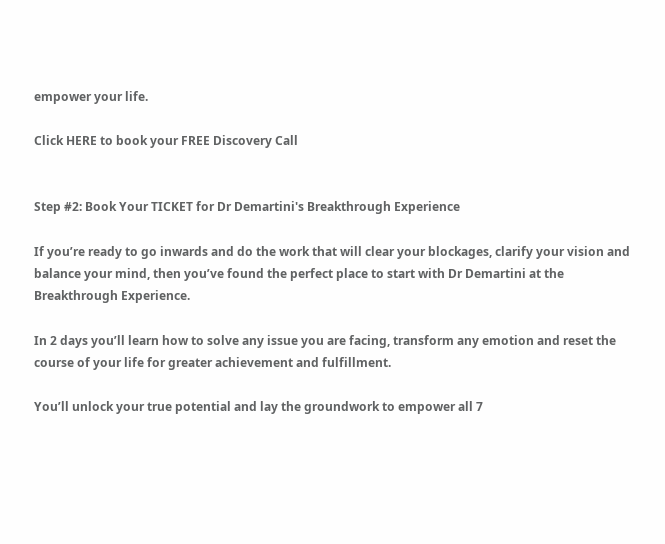empower your life.

Click HERE to book your FREE Discovery Call


Step #2: Book Your TICKET for Dr Demartini's Breakthrough Experience

If you’re ready to go inwards and do the work that will clear your blockages, clarify your vision and balance your mind, then you’ve found the perfect place to start with Dr Demartini at the Breakthrough Experience.

In 2 days you’ll learn how to solve any issue you are facing, transform any emotion and reset the course of your life for greater achievement and fulfillment.

You’ll unlock your true potential and lay the groundwork to empower all 7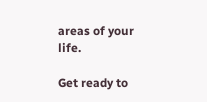areas of your life.

Get ready to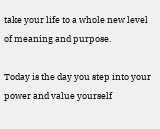take your life to a whole new level of meaning and purpose.

Today is the day you step into your power and value yourself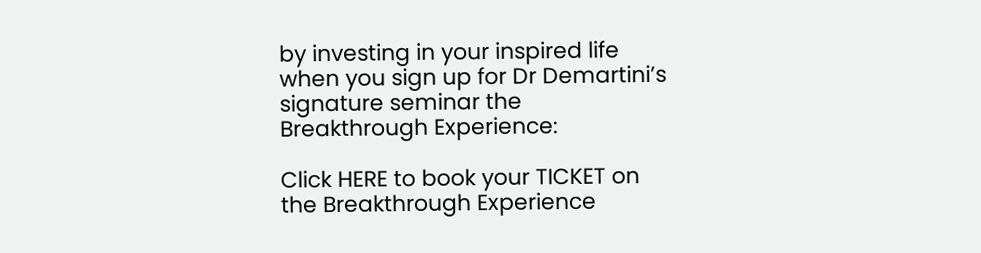by investing in your inspired life when you sign up for Dr Demartini’s signature seminar the Breakthrough Experience:

Click HERE to book your TICKET on the Breakthrough Experience